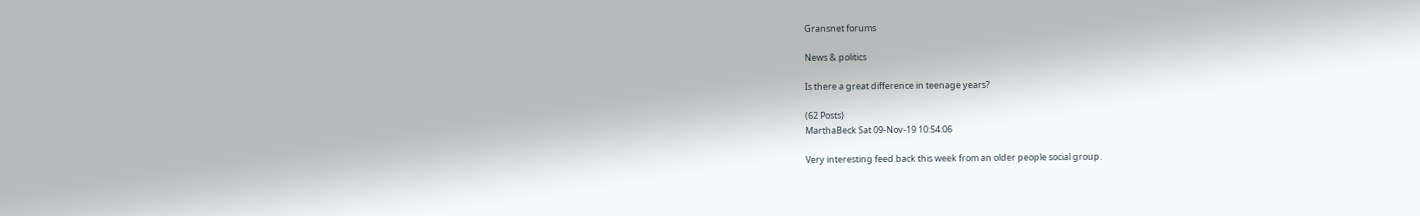Gransnet forums

News & politics

Is there a great difference in teenage years?

(62 Posts)
MarthaBeck Sat 09-Nov-19 10:54:06

Very interesting feed back this week from an older people social group.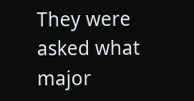They were asked what major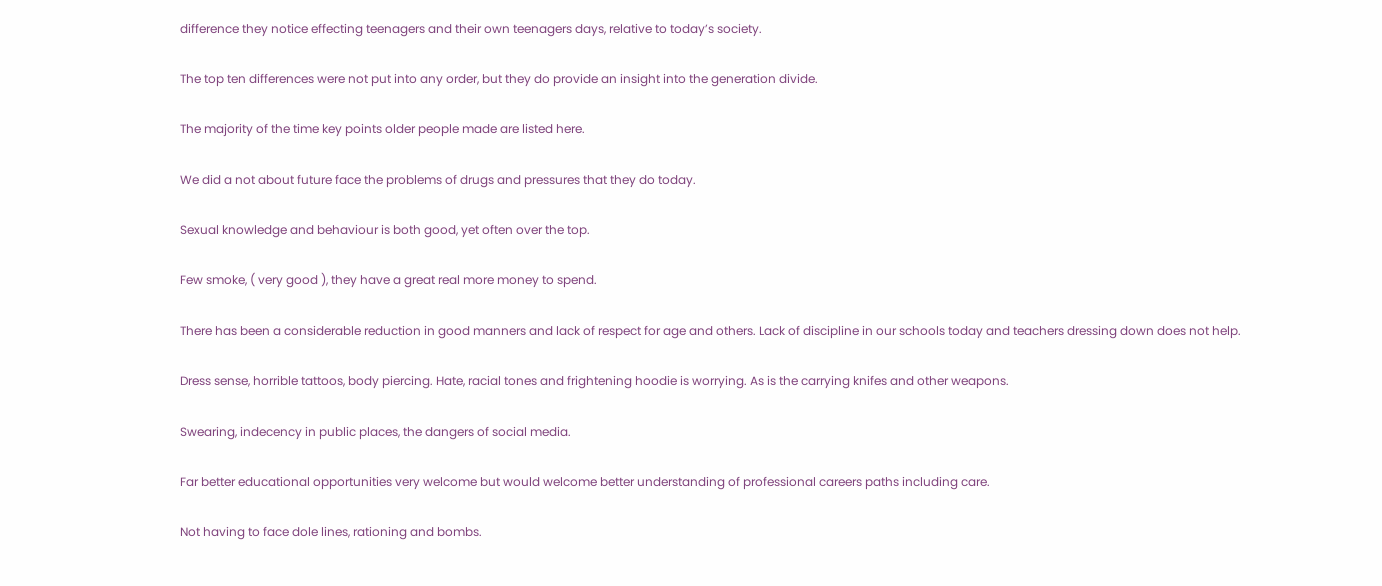difference they notice effecting teenagers and their own teenagers days, relative to today’s society.

The top ten differences were not put into any order, but they do provide an insight into the generation divide.

The majority of the time key points older people made are listed here.

We did a not about future face the problems of drugs and pressures that they do today.

Sexual knowledge and behaviour is both good, yet often over the top.

Few smoke, ( very good ), they have a great real more money to spend.

There has been a considerable reduction in good manners and lack of respect for age and others. Lack of discipline in our schools today and teachers dressing down does not help.

Dress sense, horrible tattoos, body piercing. Hate, racial tones and frightening hoodie is worrying. As is the carrying knifes and other weapons.

Swearing, indecency in public places, the dangers of social media.

Far better educational opportunities very welcome but would welcome better understanding of professional careers paths including care.

Not having to face dole lines, rationing and bombs.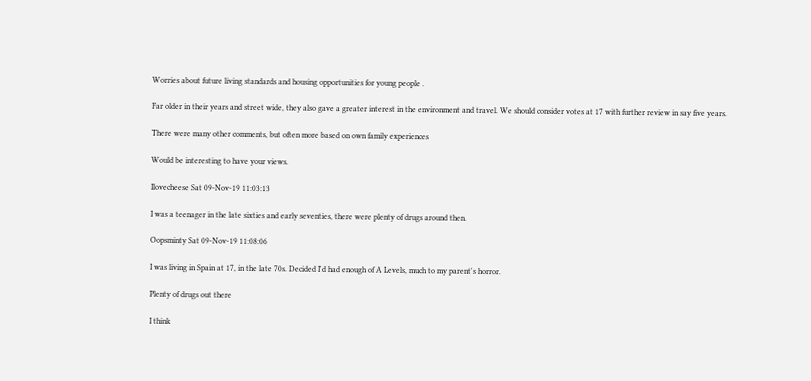Worries about future living standards and housing opportunities for young people .

Far older in their years and street wide, they also gave a greater interest in the environment and travel. We should consider votes at 17 with further review in say five years.

There were many other comments, but often more based on own family experiences

Would be interesting to have your views.

Ilovecheese Sat 09-Nov-19 11:03:13

I was a teenager in the late sixties and early seventies, there were plenty of drugs around then.

Oopsminty Sat 09-Nov-19 11:08:06

I was living in Spain at 17, in the late 70s. Decided I'd had enough of A Levels, much to my parent's horror.

Plenty of drugs out there

I think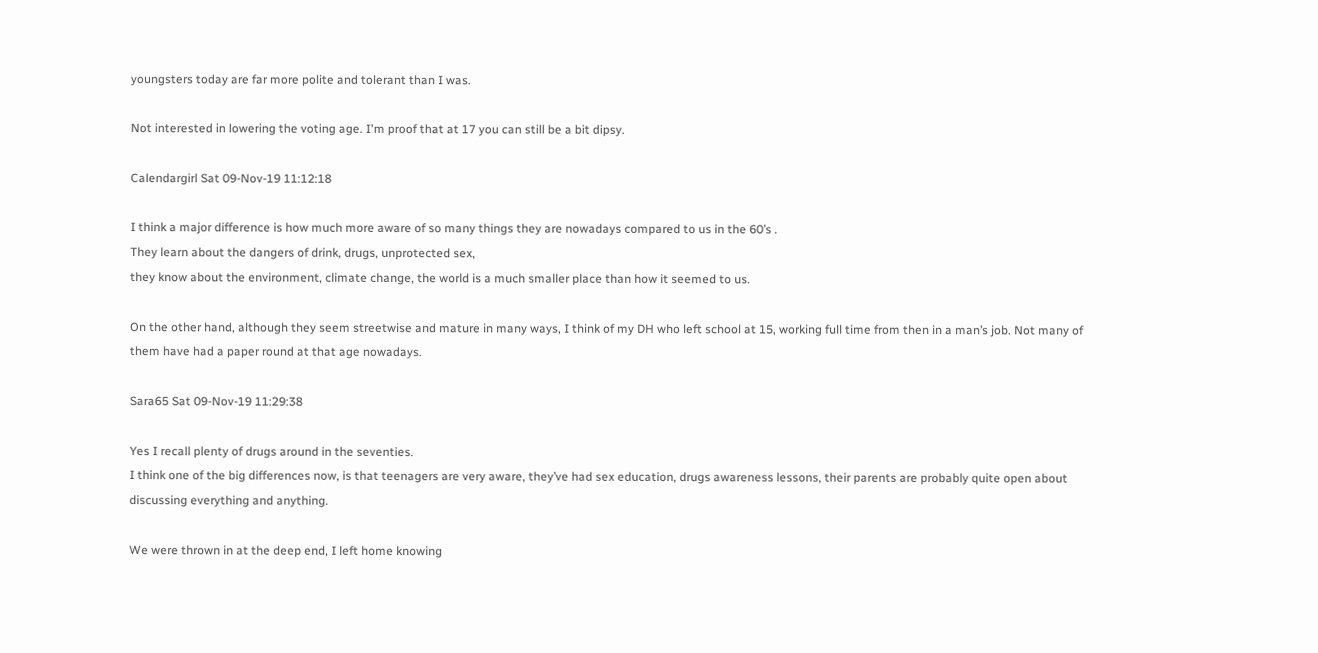youngsters today are far more polite and tolerant than I was.

Not interested in lowering the voting age. I'm proof that at 17 you can still be a bit dipsy.

Calendargirl Sat 09-Nov-19 11:12:18

I think a major difference is how much more aware of so many things they are nowadays compared to us in the 60’s .
They learn about the dangers of drink, drugs, unprotected sex,
they know about the environment, climate change, the world is a much smaller place than how it seemed to us.

On the other hand, although they seem streetwise and mature in many ways, I think of my DH who left school at 15, working full time from then in a man’s job. Not many of them have had a paper round at that age nowadays.

Sara65 Sat 09-Nov-19 11:29:38

Yes I recall plenty of drugs around in the seventies.
I think one of the big differences now, is that teenagers are very aware, they’ve had sex education, drugs awareness lessons, their parents are probably quite open about discussing everything and anything.

We were thrown in at the deep end, I left home knowing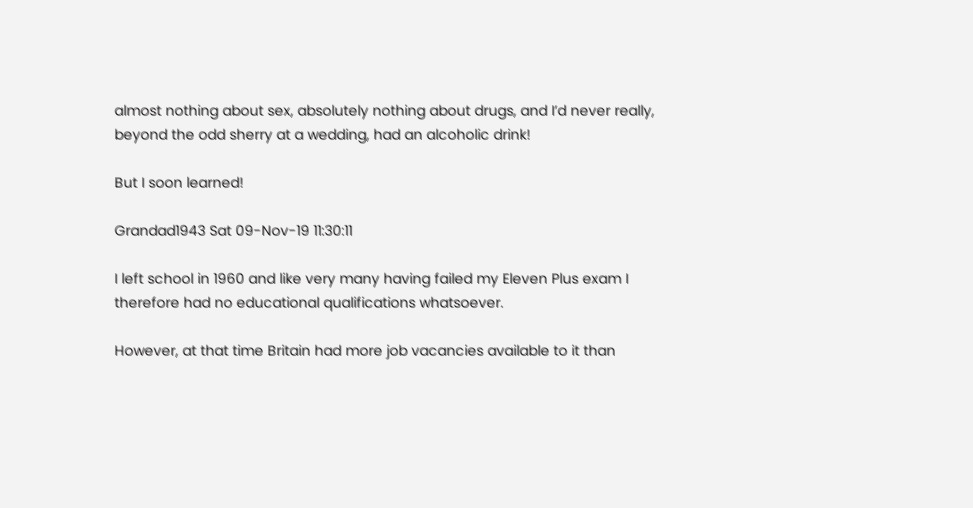almost nothing about sex, absolutely nothing about drugs, and I’d never really, beyond the odd sherry at a wedding, had an alcoholic drink!

But I soon learned!

Grandad1943 Sat 09-Nov-19 11:30:11

I left school in 1960 and like very many having failed my Eleven Plus exam I therefore had no educational qualifications whatsoever.

However, at that time Britain had more job vacancies available to it than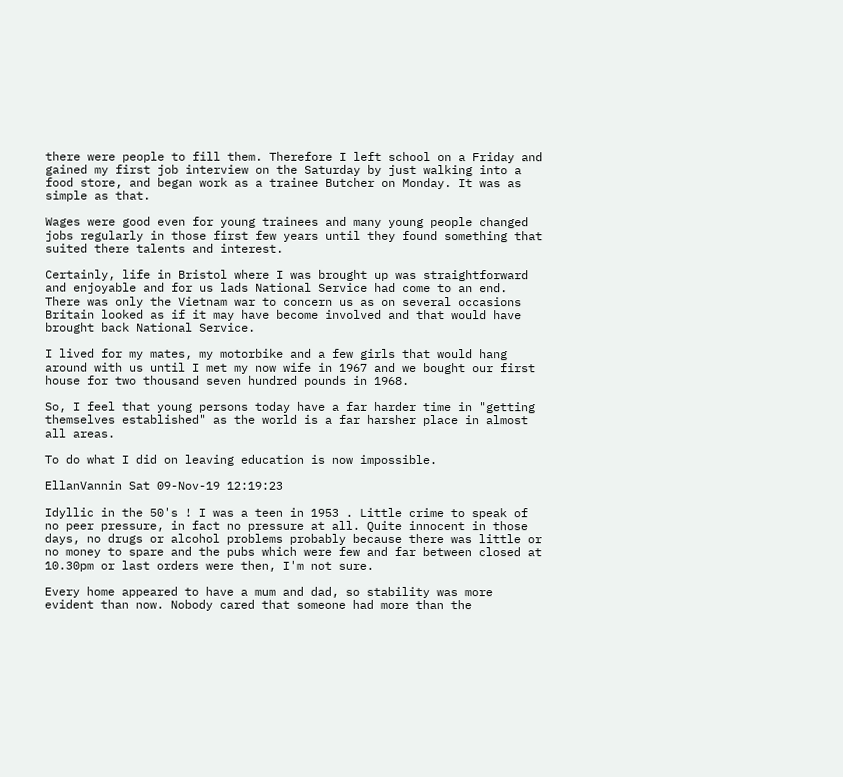there were people to fill them. Therefore I left school on a Friday and gained my first job interview on the Saturday by just walking into a food store, and began work as a trainee Butcher on Monday. It was as simple as that.

Wages were good even for young trainees and many young people changed jobs regularly in those first few years until they found something that suited there talents and interest.

Certainly, life in Bristol where I was brought up was straightforward and enjoyable and for us lads National Service had come to an end. There was only the Vietnam war to concern us as on several occasions Britain looked as if it may have become involved and that would have brought back National Service.

I lived for my mates, my motorbike and a few girls that would hang around with us until I met my now wife in 1967 and we bought our first house for two thousand seven hundred pounds in 1968.

So, I feel that young persons today have a far harder time in "getting themselves established" as the world is a far harsher place in almost all areas.

To do what I did on leaving education is now impossible.

EllanVannin Sat 09-Nov-19 12:19:23

Idyllic in the 50's ! I was a teen in 1953 . Little crime to speak of no peer pressure, in fact no pressure at all. Quite innocent in those days, no drugs or alcohol problems probably because there was little or no money to spare and the pubs which were few and far between closed at 10.30pm or last orders were then, I'm not sure.

Every home appeared to have a mum and dad, so stability was more evident than now. Nobody cared that someone had more than the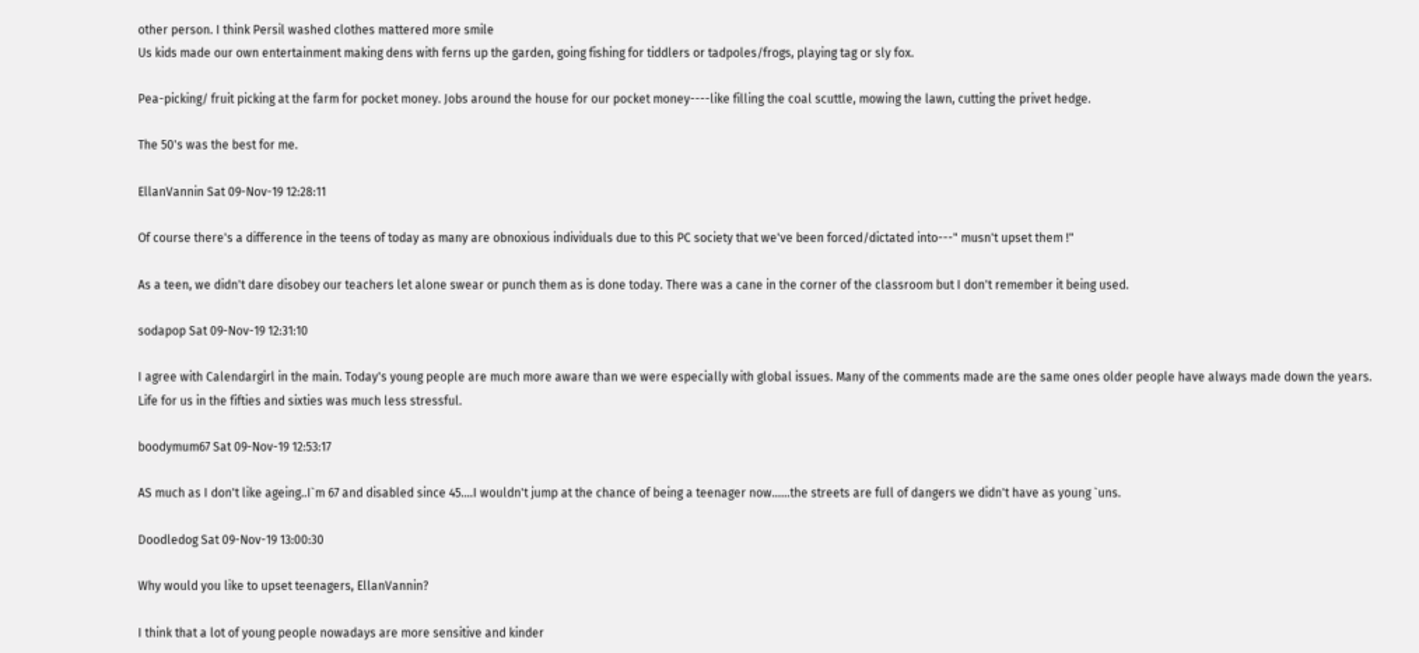other person. I think Persil washed clothes mattered more smile
Us kids made our own entertainment making dens with ferns up the garden, going fishing for tiddlers or tadpoles/frogs, playing tag or sly fox.

Pea-picking/ fruit picking at the farm for pocket money. Jobs around the house for our pocket money----like filling the coal scuttle, mowing the lawn, cutting the privet hedge.

The 50's was the best for me.

EllanVannin Sat 09-Nov-19 12:28:11

Of course there's a difference in the teens of today as many are obnoxious individuals due to this PC society that we've been forced/dictated into---" musn't upset them !"

As a teen, we didn't dare disobey our teachers let alone swear or punch them as is done today. There was a cane in the corner of the classroom but I don't remember it being used.

sodapop Sat 09-Nov-19 12:31:10

I agree with Calendargirl in the main. Today's young people are much more aware than we were especially with global issues. Many of the comments made are the same ones older people have always made down the years.
Life for us in the fifties and sixties was much less stressful.

boodymum67 Sat 09-Nov-19 12:53:17

AS much as I don't like ageing..I`m 67 and disabled since 45....I wouldn't jump at the chance of being a teenager now......the streets are full of dangers we didn't have as young `uns.

Doodledog Sat 09-Nov-19 13:00:30

Why would you like to upset teenagers, EllanVannin?

I think that a lot of young people nowadays are more sensitive and kinder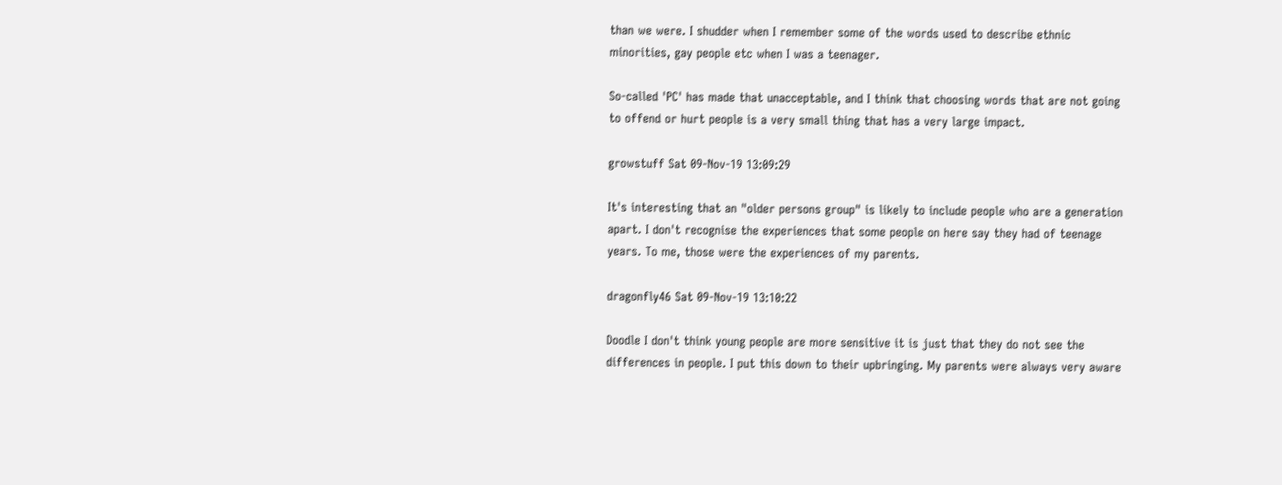than we were. I shudder when I remember some of the words used to describe ethnic minorities, gay people etc when I was a teenager.

So-called 'PC' has made that unacceptable, and I think that choosing words that are not going to offend or hurt people is a very small thing that has a very large impact.

growstuff Sat 09-Nov-19 13:09:29

It's interesting that an "older persons group" is likely to include people who are a generation apart. I don't recognise the experiences that some people on here say they had of teenage years. To me, those were the experiences of my parents.

dragonfly46 Sat 09-Nov-19 13:10:22

Doodle I don't think young people are more sensitive it is just that they do not see the differences in people. I put this down to their upbringing. My parents were always very aware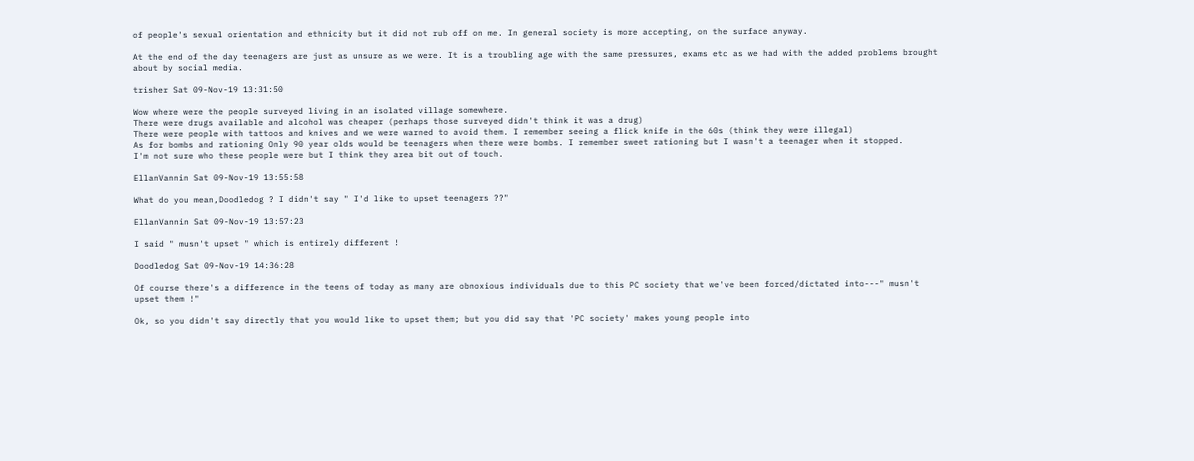of people's sexual orientation and ethnicity but it did not rub off on me. In general society is more accepting, on the surface anyway.

At the end of the day teenagers are just as unsure as we were. It is a troubling age with the same pressures, exams etc as we had with the added problems brought about by social media.

trisher Sat 09-Nov-19 13:31:50

Wow where were the people surveyed living in an isolated village somewhere.
There were drugs available and alcohol was cheaper (perhaps those surveyed didn't think it was a drug)
There were people with tattoos and knives and we were warned to avoid them. I remember seeing a flick knife in the 60s (think they were illegal)
As for bombs and rationing Only 90 year olds would be teenagers when there were bombs. I remember sweet rationing but I wasn't a teenager when it stopped.
I'm not sure who these people were but I think they area bit out of touch.

EllanVannin Sat 09-Nov-19 13:55:58

What do you mean,Doodledog ? I didn't say " I'd like to upset teenagers ??"

EllanVannin Sat 09-Nov-19 13:57:23

I said " musn't upset " which is entirely different !

Doodledog Sat 09-Nov-19 14:36:28

Of course there's a difference in the teens of today as many are obnoxious individuals due to this PC society that we've been forced/dictated into---" musn't upset them !"

Ok, so you didn't say directly that you would like to upset them; but you did say that 'PC society' makes young people into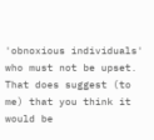'obnoxious individuals' who must not be upset. That does suggest (to me) that you think it would be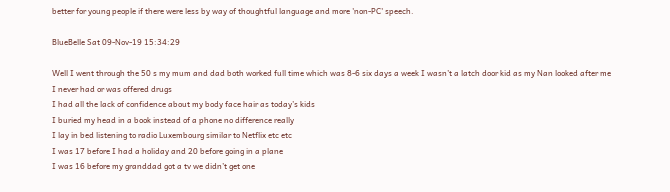better for young people if there were less by way of thoughtful language and more 'non-PC' speech.

BlueBelle Sat 09-Nov-19 15:34:29

Well I went through the 50 s my mum and dad both worked full time which was 8-6 six days a week I wasn’t a latch door kid as my Nan looked after me
I never had or was offered drugs
I had all the lack of confidence about my body face hair as today’s kids
I buried my head in a book instead of a phone no difference really
I lay in bed listening to radio Luxembourg similar to Netflix etc etc
I was 17 before I had a holiday and 20 before going in a plane
I was 16 before my granddad got a tv we didn’t get one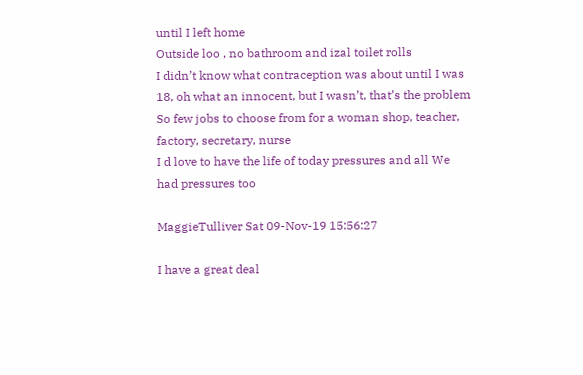until I left home
Outside loo , no bathroom and izal toilet rolls
I didn’t know what contraception was about until I was 18, oh what an innocent, but I wasn’t, that’s the problem
So few jobs to choose from for a woman shop, teacher, factory, secretary, nurse
I d love to have the life of today pressures and all We had pressures too

MaggieTulliver Sat 09-Nov-19 15:56:27

I have a great deal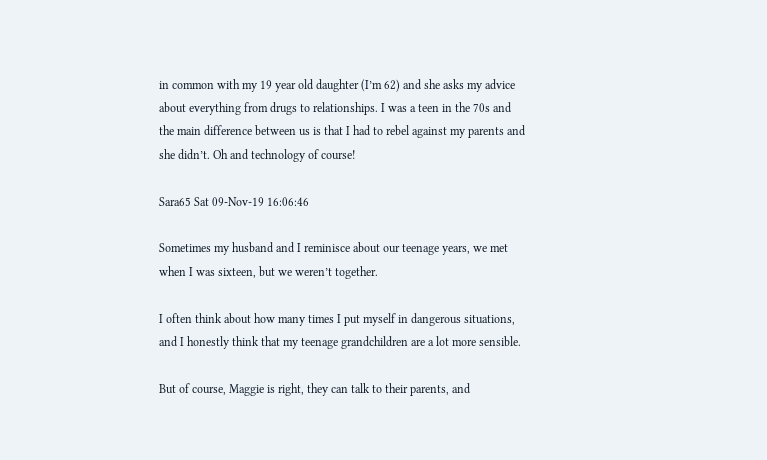in common with my 19 year old daughter (I’m 62) and she asks my advice about everything from drugs to relationships. I was a teen in the 70s and the main difference between us is that I had to rebel against my parents and she didn’t. Oh and technology of course!

Sara65 Sat 09-Nov-19 16:06:46

Sometimes my husband and I reminisce about our teenage years, we met when I was sixteen, but we weren’t together.

I often think about how many times I put myself in dangerous situations, and I honestly think that my teenage grandchildren are a lot more sensible.

But of course, Maggie is right, they can talk to their parents, and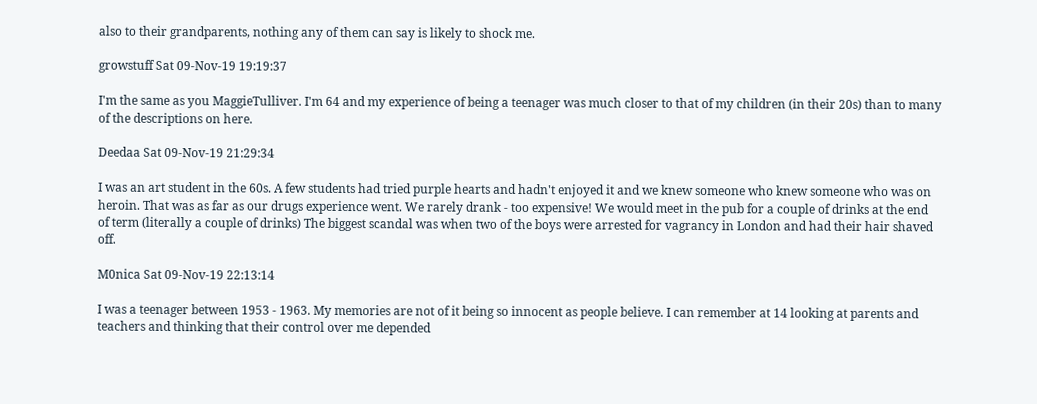also to their grandparents, nothing any of them can say is likely to shock me.

growstuff Sat 09-Nov-19 19:19:37

I'm the same as you MaggieTulliver. I'm 64 and my experience of being a teenager was much closer to that of my children (in their 20s) than to many of the descriptions on here.

Deedaa Sat 09-Nov-19 21:29:34

I was an art student in the 60s. A few students had tried purple hearts and hadn't enjoyed it and we knew someone who knew someone who was on heroin. That was as far as our drugs experience went. We rarely drank - too expensive! We would meet in the pub for a couple of drinks at the end of term (literally a couple of drinks) The biggest scandal was when two of the boys were arrested for vagrancy in London and had their hair shaved off.

M0nica Sat 09-Nov-19 22:13:14

I was a teenager between 1953 - 1963. My memories are not of it being so innocent as people believe. I can remember at 14 looking at parents and teachers and thinking that their control over me depended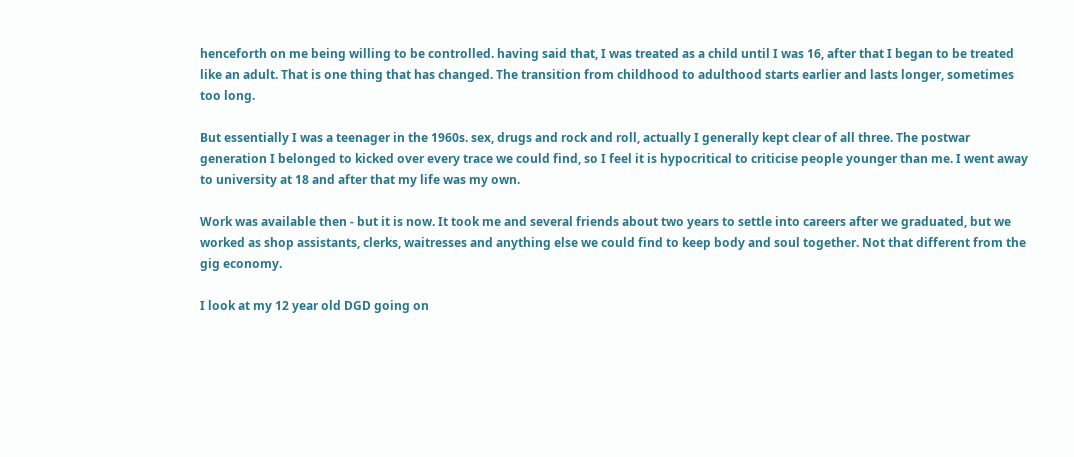henceforth on me being willing to be controlled. having said that, I was treated as a child until I was 16, after that I began to be treated like an adult. That is one thing that has changed. The transition from childhood to adulthood starts earlier and lasts longer, sometimes too long.

But essentially I was a teenager in the 1960s. sex, drugs and rock and roll, actually I generally kept clear of all three. The postwar generation I belonged to kicked over every trace we could find, so I feel it is hypocritical to criticise people younger than me. I went away to university at 18 and after that my life was my own.

Work was available then - but it is now. It took me and several friends about two years to settle into careers after we graduated, but we worked as shop assistants, clerks, waitresses and anything else we could find to keep body and soul together. Not that different from the gig economy.

I look at my 12 year old DGD going on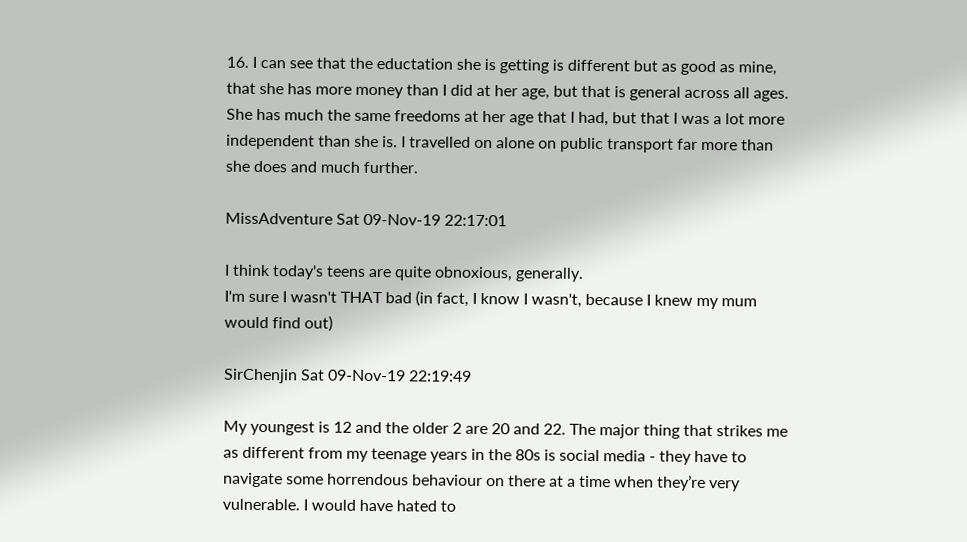16. I can see that the eductation she is getting is different but as good as mine, that she has more money than I did at her age, but that is general across all ages. She has much the same freedoms at her age that I had, but that I was a lot more independent than she is. I travelled on alone on public transport far more than she does and much further.

MissAdventure Sat 09-Nov-19 22:17:01

I think today's teens are quite obnoxious, generally.
I'm sure I wasn't THAT bad (in fact, I know I wasn't, because I knew my mum would find out)

SirChenjin Sat 09-Nov-19 22:19:49

My youngest is 12 and the older 2 are 20 and 22. The major thing that strikes me as different from my teenage years in the 80s is social media - they have to navigate some horrendous behaviour on there at a time when they’re very vulnerable. I would have hated to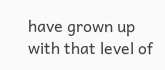have grown up with that level of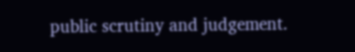public scrutiny and judgement.